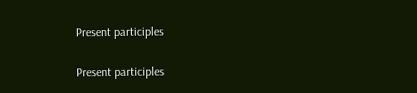Present participles

Present participles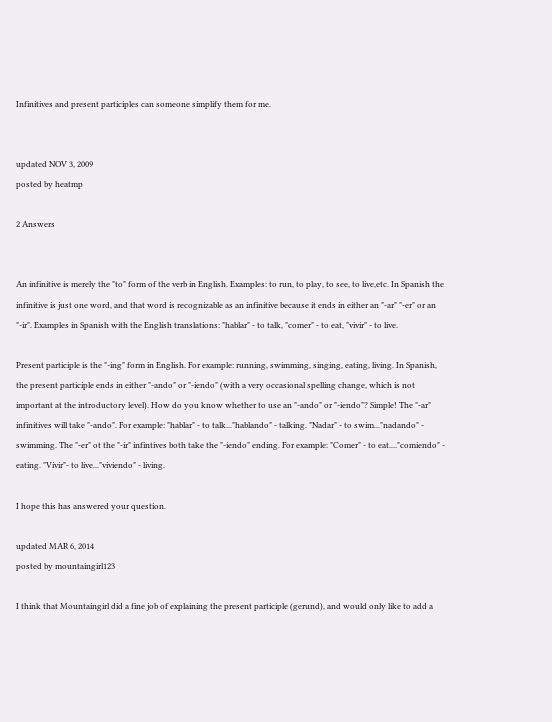Infinitives and present participles can someone simplify them for me.


updated NOV 3, 2009
posted by heatmp

2 Answers


An infinitive is merely the "to" form of the verb in English. Examples: to run, to play, to see, to live,etc. In Spanish the infinitive is just one word, and that word is recognizable as an infinitive because it ends in either an "-ar" "-er" or an "-ir". Examples in Spanish with the English translations: "hablar" - to talk, "comer" - to eat, "vivir" - to live.

Present participle is the "-ing" form in English. For example: running, swimming, singing, eating, living. In Spanish, the present participle ends in either "-ando" or "-iendo" (with a very occasional spelling change, which is not important at the introductory level). How do you know whether to use an "-ando" or "-iendo"? Simple! The "-ar" infinitives will take "-ando". For example: "hablar" - to talk..."hablando" - talking. "Nadar" - to swim..."nadando" - swimming. The "-er" ot the "-ir" infintives both take the "-iendo" ending. For example: "Comer" - to eat...."comiendo" - eating. "Vivir"- to live..."viviendo" - living.

I hope this has answered your question.

updated MAR 6, 2014
posted by mountaingirl123

I think that Mountaingirl did a fine job of explaining the present participle (gerund), and would only like to add a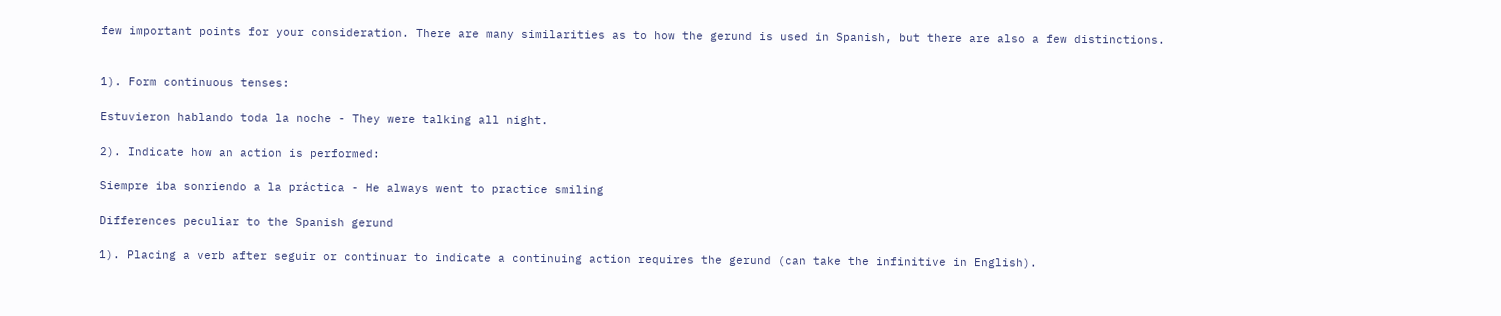few important points for your consideration. There are many similarities as to how the gerund is used in Spanish, but there are also a few distinctions.


1). Form continuous tenses:

Estuvieron hablando toda la noche - They were talking all night.

2). Indicate how an action is performed:

Siempre iba sonriendo a la práctica - He always went to practice smiling

Differences peculiar to the Spanish gerund

1). Placing a verb after seguir or continuar to indicate a continuing action requires the gerund (can take the infinitive in English).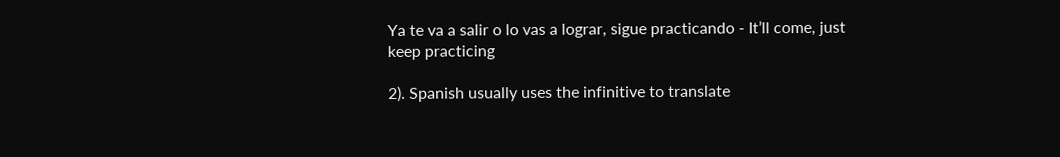Ya te va a salir o lo vas a lograr, sigue practicando - It’ll come, just keep practicing

2). Spanish usually uses the infinitive to translate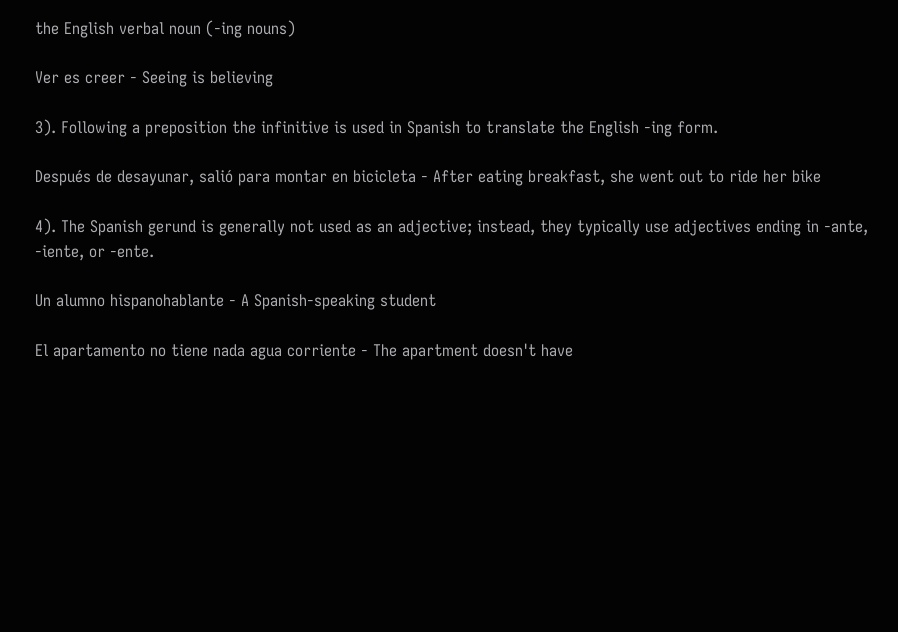the English verbal noun (-ing nouns)

Ver es creer - Seeing is believing

3). Following a preposition the infinitive is used in Spanish to translate the English -ing form.

Después de desayunar, salió para montar en bicicleta - After eating breakfast, she went out to ride her bike

4). The Spanish gerund is generally not used as an adjective; instead, they typically use adjectives ending in -ante, -iente, or -ente.

Un alumno hispanohablante - A Spanish-speaking student

El apartamento no tiene nada agua corriente - The apartment doesn't have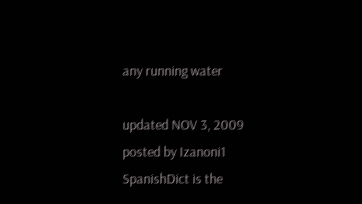any running water

updated NOV 3, 2009
posted by Izanoni1
SpanishDict is the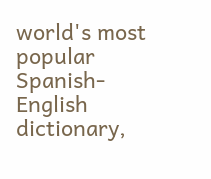world's most popular Spanish-English dictionary,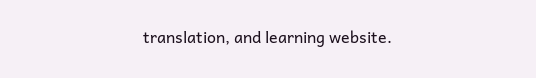translation, and learning website.